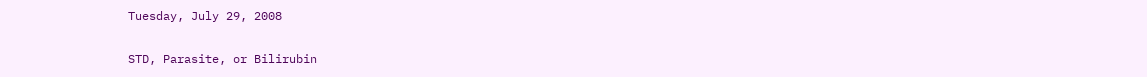Tuesday, July 29, 2008

STD, Parasite, or Bilirubin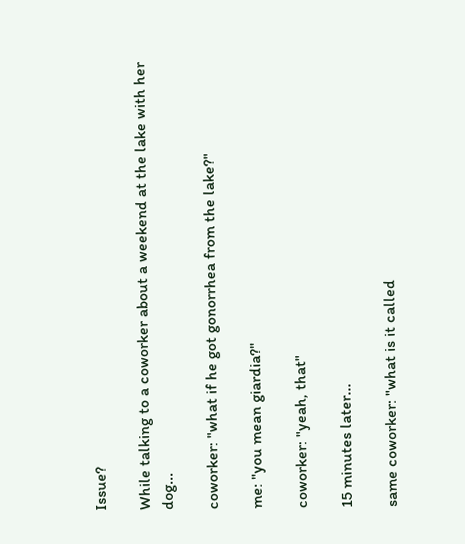Issue?

While talking to a coworker about a weekend at the lake with her dog...

coworker: "what if he got gonorrhea from the lake?"

me: "you mean giardia?"

coworker: "yeah, that"

15 minutes later...

same coworker: "what is it called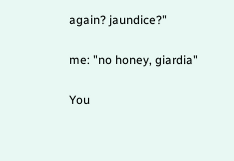again? jaundice?"

me: "no honey, giardia"

You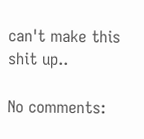can't make this shit up..

No comments: